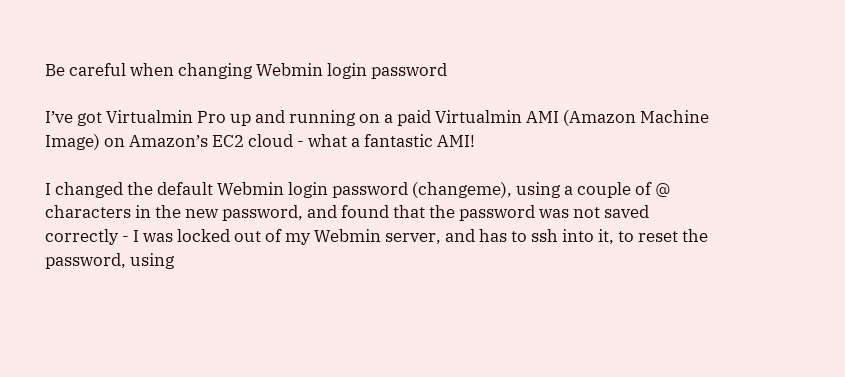Be careful when changing Webmin login password

I’ve got Virtualmin Pro up and running on a paid Virtualmin AMI (Amazon Machine Image) on Amazon’s EC2 cloud - what a fantastic AMI!

I changed the default Webmin login password (changeme), using a couple of @ characters in the new password, and found that the password was not saved correctly - I was locked out of my Webmin server, and has to ssh into it, to reset the password, using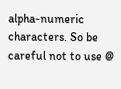alpha-numeric characters. So be careful not to use @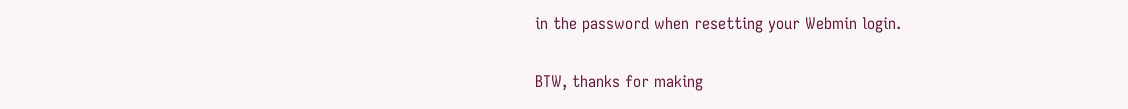in the password when resetting your Webmin login.

BTW, thanks for making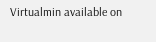Virtualmin available on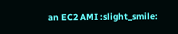an EC2 AMI :slight_smile: